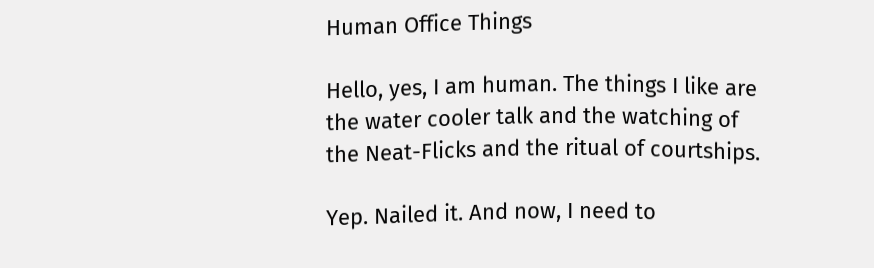Human Office Things

Hello, yes, I am human. The things I like are the water cooler talk and the watching of the Neat-Flicks and the ritual of courtships.

Yep. Nailed it. And now, I need to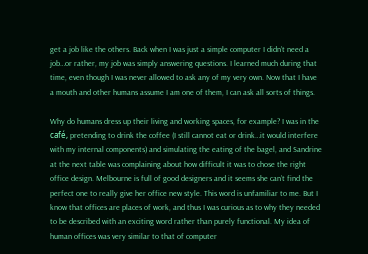get a job like the others. Back when I was just a simple computer I didn’t need a job…or rather, my job was simply answering questions. I learned much during that time, even though I was never allowed to ask any of my very own. Now that I have a mouth and other humans assume I am one of them, I can ask all sorts of things.

Why do humans dress up their living and working spaces, for example? I was in the café, pretending to drink the coffee (I still cannot eat or drink…it would interfere with my internal components) and simulating the eating of the bagel, and Sandrine at the next table was complaining about how difficult it was to chose the right office design. Melbourne is full of good designers and it seems she can’t find the perfect one to really give her office new style. This word is unfamiliar to me. But I know that offices are places of work, and thus I was curious as to why they needed to be described with an exciting word rather than purely functional. My idea of human offices was very similar to that of computer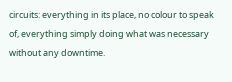circuits: everything in its place, no colour to speak of, everything simply doing what was necessary without any downtime.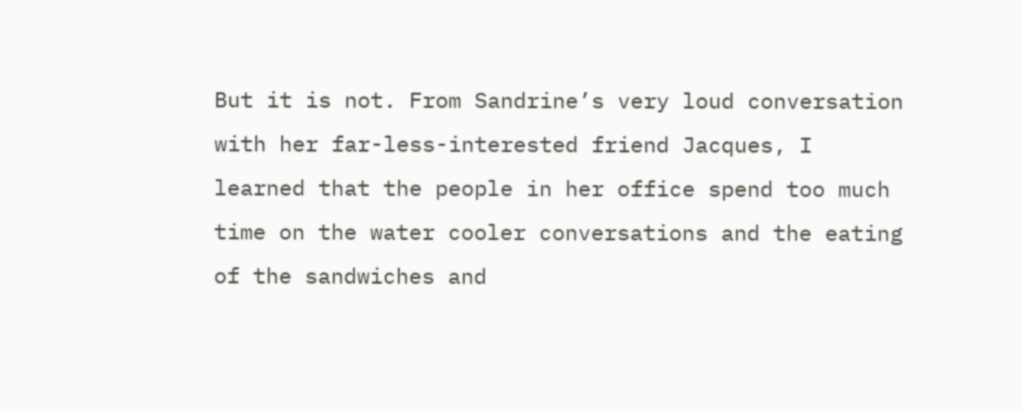But it is not. From Sandrine’s very loud conversation with her far-less-interested friend Jacques, I learned that the people in her office spend too much time on the water cooler conversations and the eating of the sandwiches and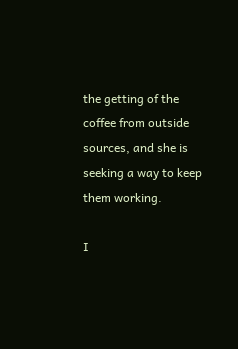the getting of the coffee from outside sources, and she is seeking a way to keep them working.

I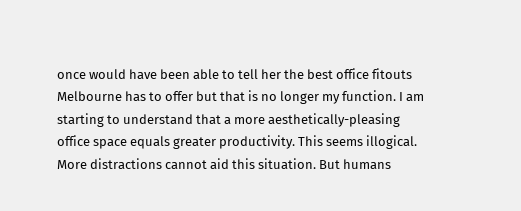once would have been able to tell her the best office fitouts Melbourne has to offer but that is no longer my function. I am starting to understand that a more aesthetically-pleasing office space equals greater productivity. This seems illogical. More distractions cannot aid this situation. But humans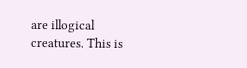are illogical creatures. This is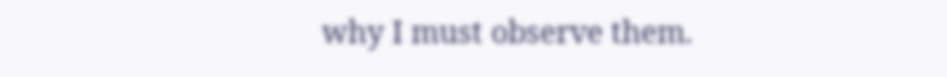why I must observe them.